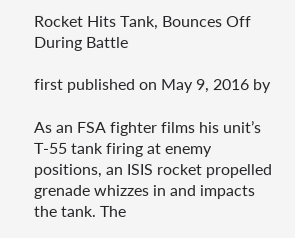Rocket Hits Tank, Bounces Off During Battle

first published on May 9, 2016 by

As an FSA fighter films his unit’s T-55 tank firing at enemy positions, an ISIS rocket propelled grenade whizzes in and impacts the tank. The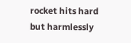rocket hits hard but harmlessly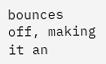bounces off, making it an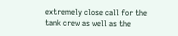extremely close call for the tank crew as well as the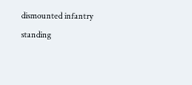dismounted infantry standing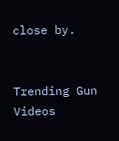close by.


Trending Gun Videos